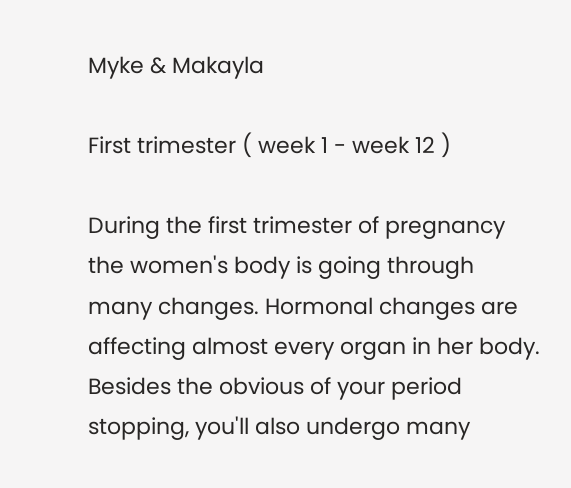Myke & Makayla

First trimester ( week 1 - week 12 )

During the first trimester of pregnancy the women's body is going through many changes. Hormonal changes are affecting almost every organ in her body. Besides the obvious of your period stopping, you'll also undergo many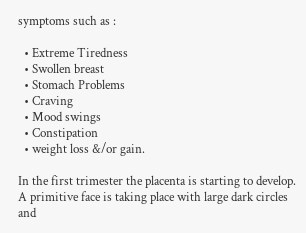symptoms such as :

  • Extreme Tiredness
  • Swollen breast
  • Stomach Problems
  • Craving
  • Mood swings
  • Constipation
  • weight loss &/or gain.

In the first trimester the placenta is starting to develop. A primitive face is taking place with large dark circles and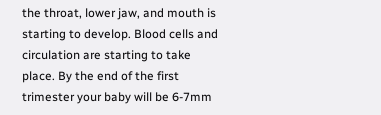the throat, lower jaw, and mouth is starting to develop. Blood cells and circulation are starting to take place. By the end of the first trimester your baby will be 6-7mm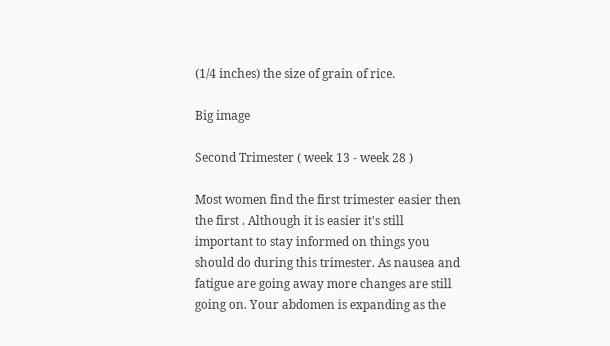(1/4 inches) the size of grain of rice.

Big image

Second Trimester ( week 13 - week 28 )

Most women find the first trimester easier then the first . Although it is easier it's still important to stay informed on things you should do during this trimester. As nausea and fatigue are going away more changes are still going on. Your abdomen is expanding as the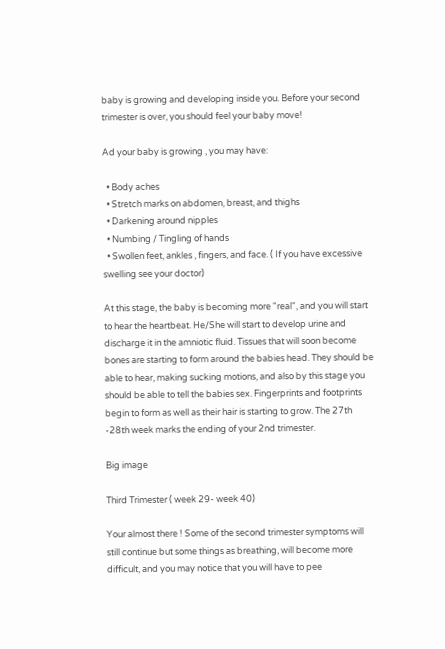baby is growing and developing inside you. Before your second trimester is over, you should feel your baby move!

Ad your baby is growing , you may have:

  • Body aches
  • Stretch marks on abdomen, breast, and thighs
  • Darkening around nipples
  • Numbing / Tingling of hands
  • Swollen feet, ankles , fingers, and face. ( If you have excessive swelling see your doctor)

At this stage, the baby is becoming more "real", and you will start to hear the heartbeat. He/She will start to develop urine and discharge it in the amniotic fluid. Tissues that will soon become bones are starting to form around the babies head. They should be able to hear, making sucking motions, and also by this stage you should be able to tell the babies sex. Fingerprints and footprints begin to form as well as their hair is starting to grow. The 27th -28th week marks the ending of your 2nd trimester.

Big image

Third Trimester ( week 29- week 40)

Your almost there ! Some of the second trimester symptoms will still continue but some things as breathing, will become more difficult, and you may notice that you will have to pee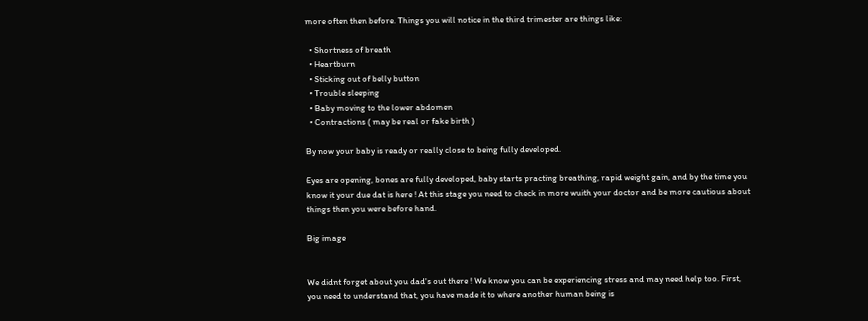more often then before. Things you will notice in the third trimester are things like:

  • Shortness of breath
  • Heartburn
  • Sticking out of belly button
  • Trouble sleeping
  • Baby moving to the lower abdomen
  • Contractions ( may be real or fake birth )

By now your baby is ready or really close to being fully developed.

Eyes are opening, bones are fully developed, baby starts practing breathing, rapid weight gain, and by the time you know it your due dat is here ! At this stage you need to check in more wuith your doctor and be more cautious about things then you were before hand.

Big image


We didnt forget about you dad's out there ! We know you can be experiencing stress and may need help too. First, you need to understand that, you have made it to where another human being is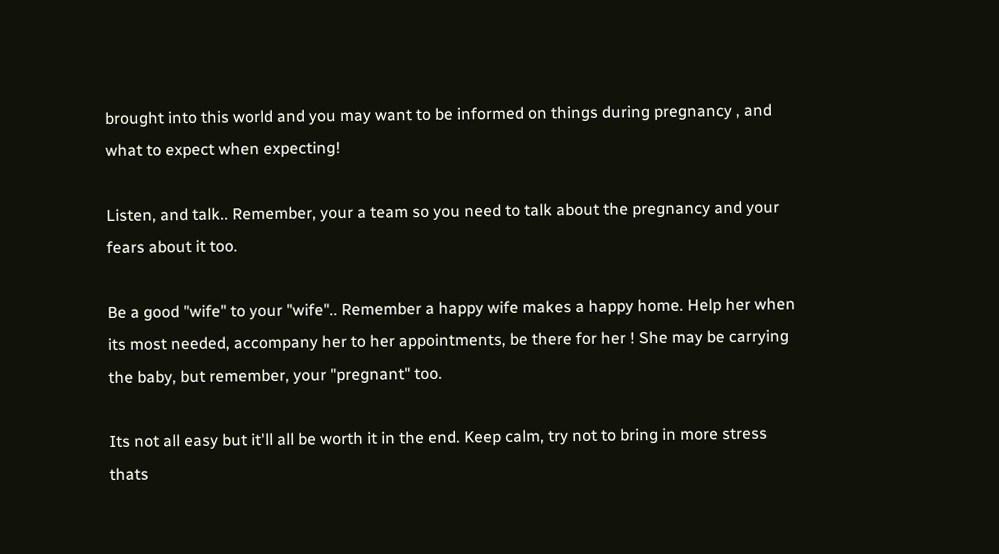brought into this world and you may want to be informed on things during pregnancy , and what to expect when expecting!

Listen, and talk.. Remember, your a team so you need to talk about the pregnancy and your fears about it too.

Be a good "wife" to your "wife".. Remember a happy wife makes a happy home. Help her when its most needed, accompany her to her appointments, be there for her ! She may be carrying the baby, but remember, your "pregnant" too.

Its not all easy but it'll all be worth it in the end. Keep calm, try not to bring in more stress thats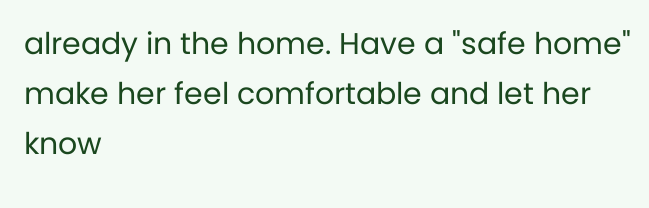already in the home. Have a "safe home" make her feel comfortable and let her know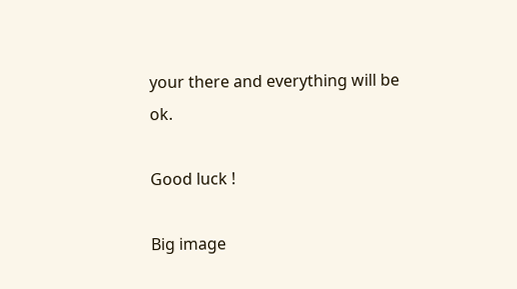your there and everything will be ok.

Good luck !

Big image